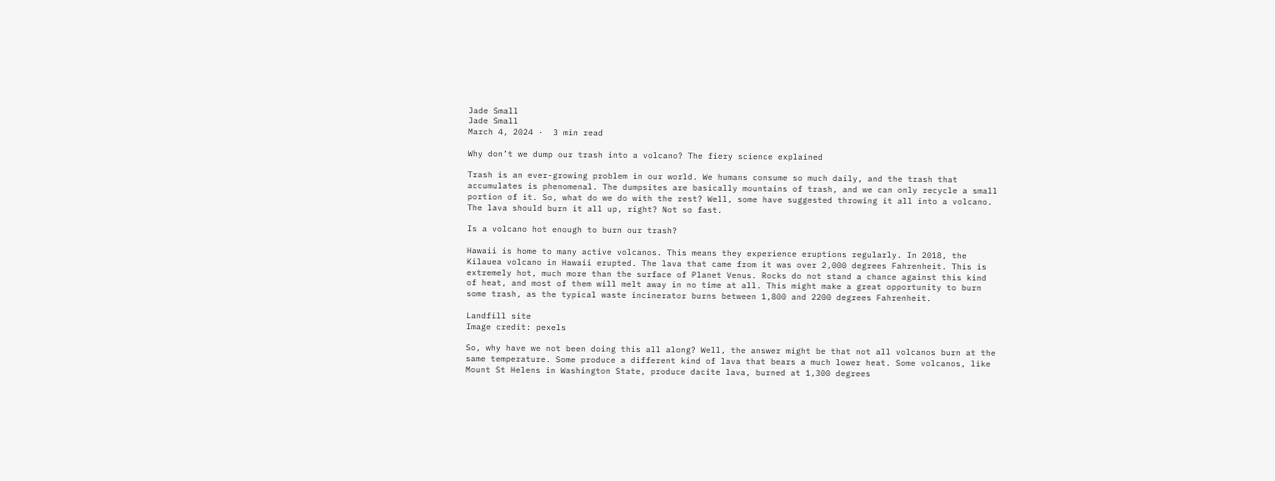Jade Small
Jade Small
March 4, 2024 ·  3 min read

Why don’t we dump our trash into a volcano? The fiery science explained

Trash is an ever-growing problem in our world. We humans consume so much daily, and the trash that accumulates is phenomenal. The dumpsites are basically mountains of trash, and we can only recycle a small portion of it. So, what do we do with the rest? Well, some have suggested throwing it all into a volcano. The lava should burn it all up, right? Not so fast.

Is a volcano hot enough to burn our trash?

Hawaii is home to many active volcanos. This means they experience eruptions regularly. In 2018, the Kilauea volcano in Hawaii erupted. The lava that came from it was over 2,000 degrees Fahrenheit. This is extremely hot, much more than the surface of Planet Venus. Rocks do not stand a chance against this kind of heat, and most of them will melt away in no time at all. This might make a great opportunity to burn some trash, as the typical waste incinerator burns between 1,800 and 2200 degrees Fahrenheit.

Landfill site
Image credit: pexels

So, why have we not been doing this all along? Well, the answer might be that not all volcanos burn at the same temperature. Some produce a different kind of lava that bears a much lower heat. Some volcanos, like Mount St Helens in Washington State, produce dacite lava, burned at 1,300 degrees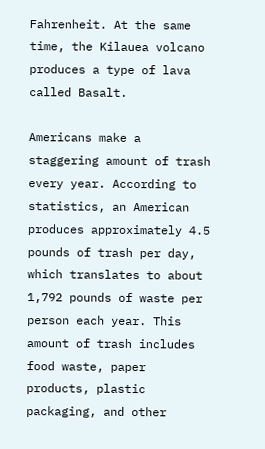Fahrenheit. At the same time, the Kilauea volcano produces a type of lava called Basalt.

Americans make a staggering amount of trash every year. According to statistics, an American produces approximately 4.5 pounds of trash per day, which translates to about 1,792 pounds of waste per person each year. This amount of trash includes food waste, paper products, plastic packaging, and other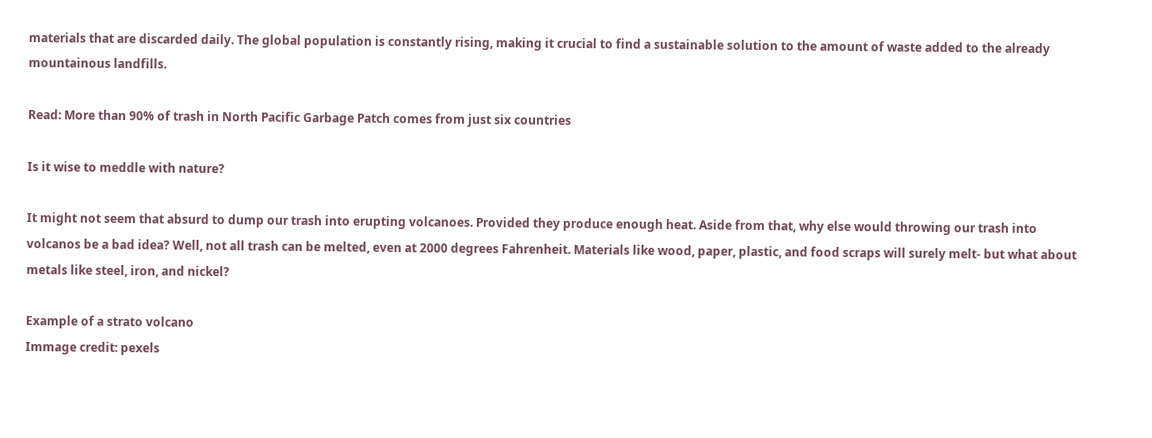materials that are discarded daily. The global population is constantly rising, making it crucial to find a sustainable solution to the amount of waste added to the already mountainous landfills.

Read: More than 90% of trash in North Pacific Garbage Patch comes from just six countries

Is it wise to meddle with nature?

It might not seem that absurd to dump our trash into erupting volcanoes. Provided they produce enough heat. Aside from that, why else would throwing our trash into volcanos be a bad idea? Well, not all trash can be melted, even at 2000 degrees Fahrenheit. Materials like wood, paper, plastic, and food scraps will surely melt- but what about metals like steel, iron, and nickel?

Example of a strato volcano
Immage credit: pexels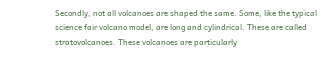Secondly, not all volcanoes are shaped the same. Some, like the typical science fair volcano model, are long and cylindrical. These are called stratovolcanoes. These volcanoes are particularly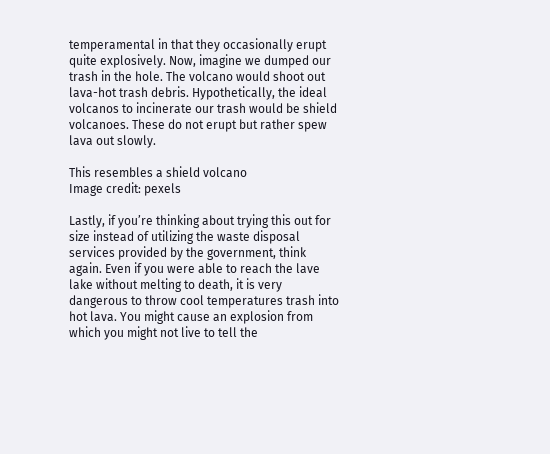temperamental in that they occasionally erupt quite explosively. Now, imagine we dumped our trash in the hole. The volcano would shoot out lava-hot trash debris. Hypothetically, the ideal volcanos to incinerate our trash would be shield volcanoes. These do not erupt but rather spew lava out slowly.

This resembles a shield volcano
Image credit: pexels

Lastly, if you’re thinking about trying this out for size instead of utilizing the waste disposal services provided by the government, think again. Even if you were able to reach the lave lake without melting to death, it is very dangerous to throw cool temperatures trash into hot lava. You might cause an explosion from which you might not live to tell the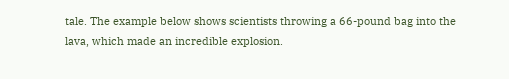tale. The example below shows scientists throwing a 66-pound bag into the lava, which made an incredible explosion.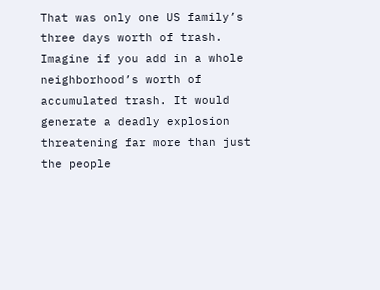That was only one US family’s three days worth of trash. Imagine if you add in a whole neighborhood’s worth of accumulated trash. It would generate a deadly explosion threatening far more than just the people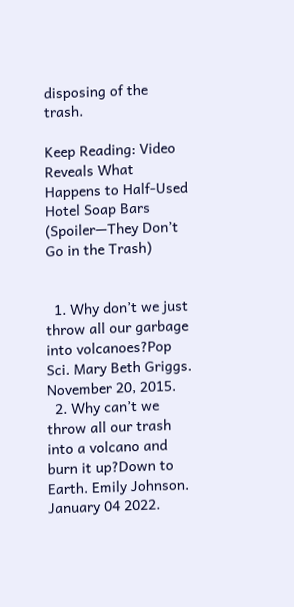disposing of the trash.

Keep Reading: Video Reveals What Happens to Half-Used Hotel Soap Bars (Spoiler—They Don’t Go in the Trash)


  1. Why don’t we just throw all our garbage into volcanoes?Pop Sci. Mary Beth Griggs. November 20, 2015.
  2. Why can’t we throw all our trash into a volcano and burn it up?Down to Earth. Emily Johnson. January 04 2022.